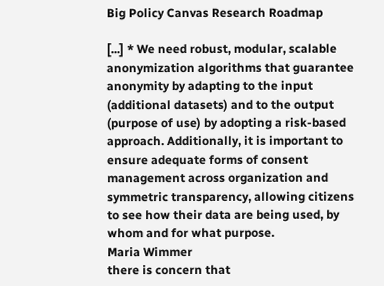Big Policy Canvas Research Roadmap

[...] * We need robust, modular, scalable anonymization algorithms that guarantee anonymity by adapting to the input (additional datasets) and to the output (purpose of use) by adopting a risk-based approach. Additionally, it is important to ensure adequate forms of consent management across organization and symmetric transparency, allowing citizens to see how their data are being used, by whom and for what purpose.
Maria Wimmer
there is concern that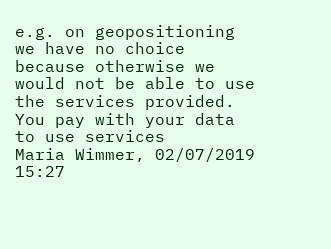e.g. on geopositioning we have no choice because otherwise we would not be able to use the services provided. You pay with your data to use services
Maria Wimmer, 02/07/2019 15:27